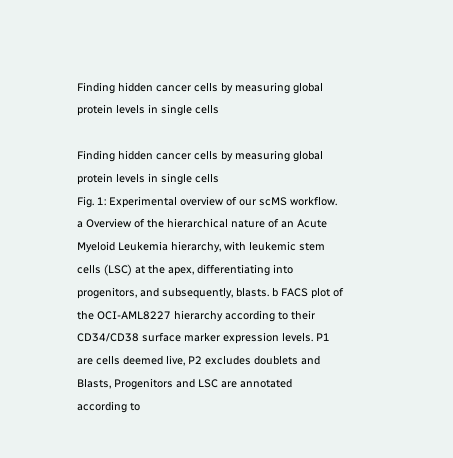Finding hidden cancer cells by measuring global protein levels in single cells

Finding hidden cancer cells by measuring global protein levels in single cells
Fig. 1: Experimental overview of our scMS workflow. a Overview of the hierarchical nature of an Acute Myeloid Leukemia hierarchy, with leukemic stem cells (LSC) at the apex, differentiating into progenitors, and subsequently, blasts. b FACS plot of the OCI-AML8227 hierarchy according to their CD34/CD38 surface marker expression levels. P1 are cells deemed live, P2 excludes doublets and Blasts, Progenitors and LSC are annotated according to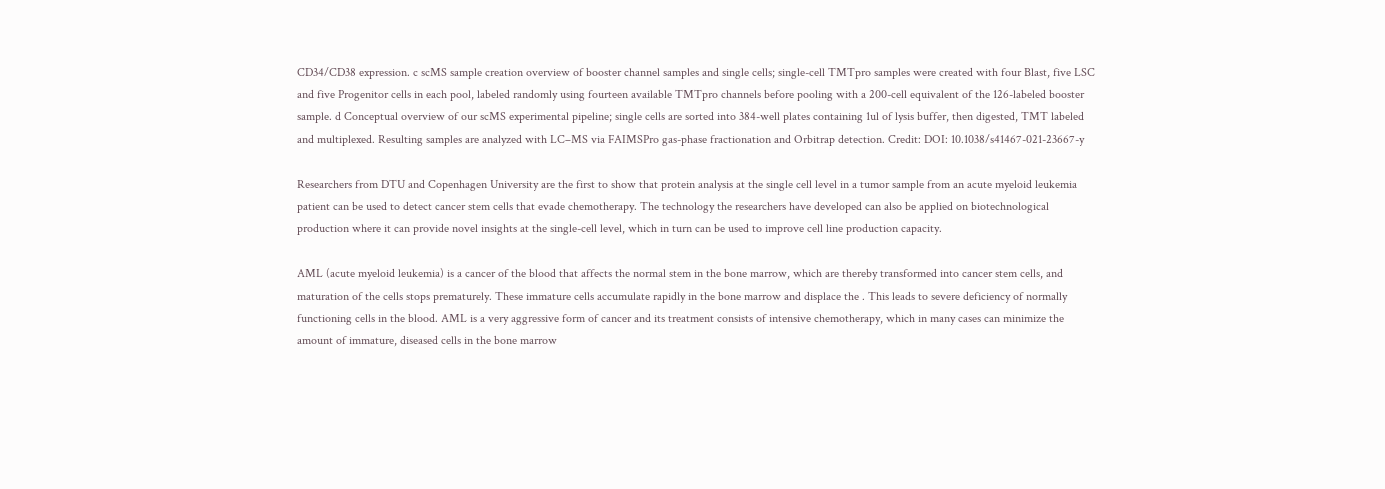CD34/CD38 expression. c scMS sample creation overview of booster channel samples and single cells; single-cell TMTpro samples were created with four Blast, five LSC and five Progenitor cells in each pool, labeled randomly using fourteen available TMTpro channels before pooling with a 200-cell equivalent of the 126-labeled booster sample. d Conceptual overview of our scMS experimental pipeline; single cells are sorted into 384-well plates containing 1ul of lysis buffer, then digested, TMT labeled and multiplexed. Resulting samples are analyzed with LC–MS via FAIMSPro gas-phase fractionation and Orbitrap detection. Credit: DOI: 10.1038/s41467-021-23667-y

Researchers from DTU and Copenhagen University are the first to show that protein analysis at the single cell level in a tumor sample from an acute myeloid leukemia patient can be used to detect cancer stem cells that evade chemotherapy. The technology the researchers have developed can also be applied on biotechnological production where it can provide novel insights at the single-cell level, which in turn can be used to improve cell line production capacity.

AML (acute myeloid leukemia) is a cancer of the blood that affects the normal stem in the bone marrow, which are thereby transformed into cancer stem cells, and maturation of the cells stops prematurely. These immature cells accumulate rapidly in the bone marrow and displace the . This leads to severe deficiency of normally functioning cells in the blood. AML is a very aggressive form of cancer and its treatment consists of intensive chemotherapy, which in many cases can minimize the amount of immature, diseased cells in the bone marrow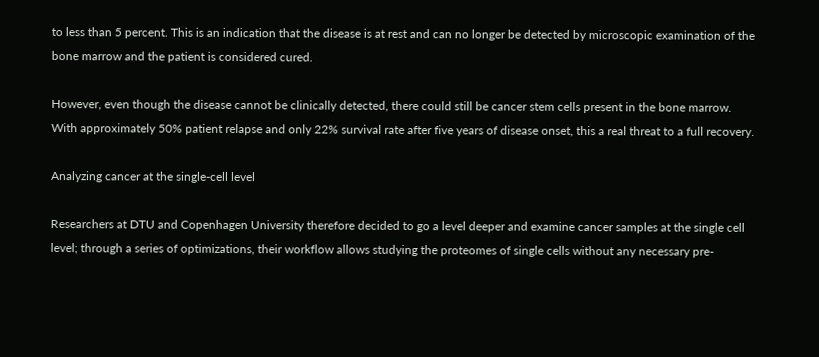to less than 5 percent. This is an indication that the disease is at rest and can no longer be detected by microscopic examination of the bone marrow and the patient is considered cured.

However, even though the disease cannot be clinically detected, there could still be cancer stem cells present in the bone marrow. With approximately 50% patient relapse and only 22% survival rate after five years of disease onset, this a real threat to a full recovery.

Analyzing cancer at the single-cell level

Researchers at DTU and Copenhagen University therefore decided to go a level deeper and examine cancer samples at the single cell level; through a series of optimizations, their workflow allows studying the proteomes of single cells without any necessary pre-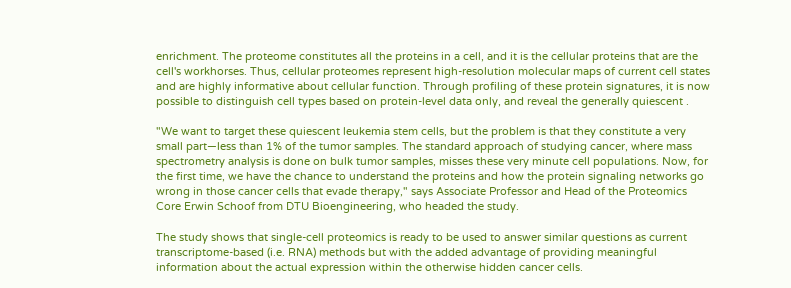enrichment. The proteome constitutes all the proteins in a cell, and it is the cellular proteins that are the cell's workhorses. Thus, cellular proteomes represent high-resolution molecular maps of current cell states and are highly informative about cellular function. Through profiling of these protein signatures, it is now possible to distinguish cell types based on protein-level data only, and reveal the generally quiescent .

"We want to target these quiescent leukemia stem cells, but the problem is that they constitute a very small part—less than 1% of the tumor samples. The standard approach of studying cancer, where mass spectrometry analysis is done on bulk tumor samples, misses these very minute cell populations. Now, for the first time, we have the chance to understand the proteins and how the protein signaling networks go wrong in those cancer cells that evade therapy," says Associate Professor and Head of the Proteomics Core Erwin Schoof from DTU Bioengineering, who headed the study.

The study shows that single-cell proteomics is ready to be used to answer similar questions as current transcriptome-based (i.e. RNA) methods but with the added advantage of providing meaningful information about the actual expression within the otherwise hidden cancer cells.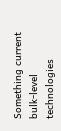Something current bulk-level technologies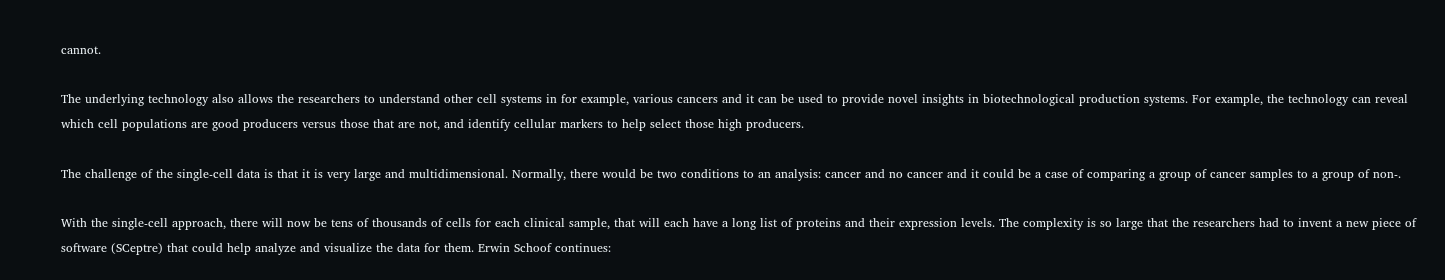cannot.

The underlying technology also allows the researchers to understand other cell systems in for example, various cancers and it can be used to provide novel insights in biotechnological production systems. For example, the technology can reveal which cell populations are good producers versus those that are not, and identify cellular markers to help select those high producers.

The challenge of the single-cell data is that it is very large and multidimensional. Normally, there would be two conditions to an analysis: cancer and no cancer and it could be a case of comparing a group of cancer samples to a group of non-.

With the single-cell approach, there will now be tens of thousands of cells for each clinical sample, that will each have a long list of proteins and their expression levels. The complexity is so large that the researchers had to invent a new piece of software (SCeptre) that could help analyze and visualize the data for them. Erwin Schoof continues: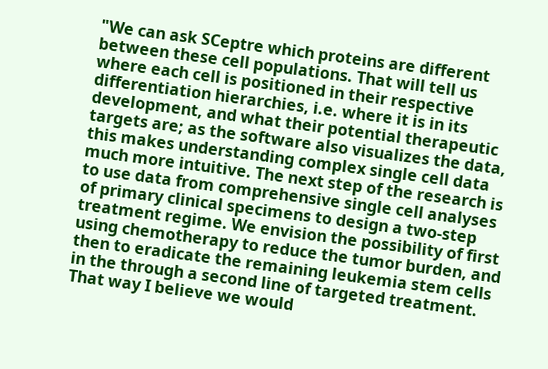"We can ask SCeptre which proteins are different between these cell populations. That will tell us where each cell is positioned in their respective differentiation hierarchies, i.e. where it is in its development, and what their potential therapeutic targets are; as the software also visualizes the data, this makes understanding complex single cell data much more intuitive. The next step of the research is to use data from comprehensive single cell analyses of primary clinical specimens to design a two-step treatment regime. We envision the possibility of first using chemotherapy to reduce the tumor burden, and then to eradicate the remaining leukemia stem cells in the through a second line of targeted treatment. That way I believe we would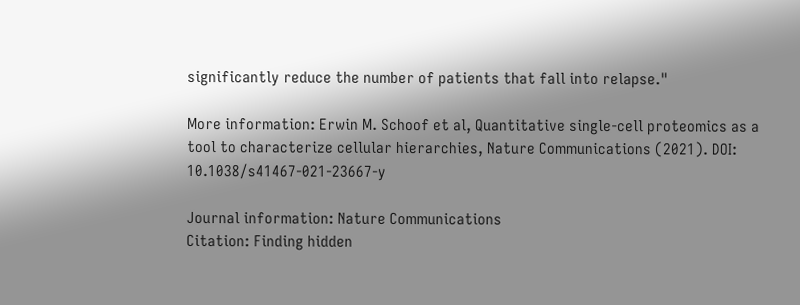significantly reduce the number of patients that fall into relapse."

More information: Erwin M. Schoof et al, Quantitative single-cell proteomics as a tool to characterize cellular hierarchies, Nature Communications (2021). DOI: 10.1038/s41467-021-23667-y

Journal information: Nature Communications
Citation: Finding hidden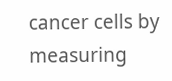cancer cells by measuring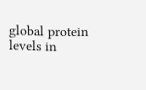global protein levels in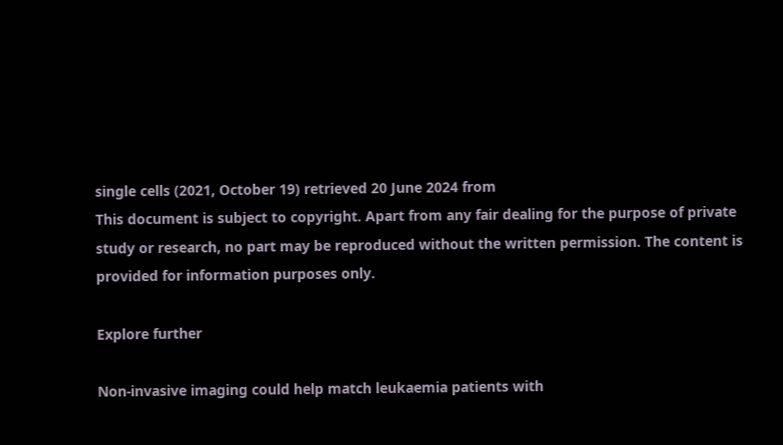single cells (2021, October 19) retrieved 20 June 2024 from
This document is subject to copyright. Apart from any fair dealing for the purpose of private study or research, no part may be reproduced without the written permission. The content is provided for information purposes only.

Explore further

Non-invasive imaging could help match leukaemia patients with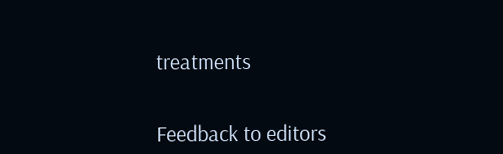treatments


Feedback to editors